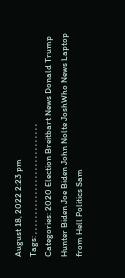August 18, 2022 2:23 pm
Tags: , , , , , , , , , , , , , , , , , , , , , , , , , , , ,
Categories: 2020 Election Breitbart News Donald Trump Hunter Biden Joe Biden John Nolte JoshWho News Laptop from Hell Politics Sam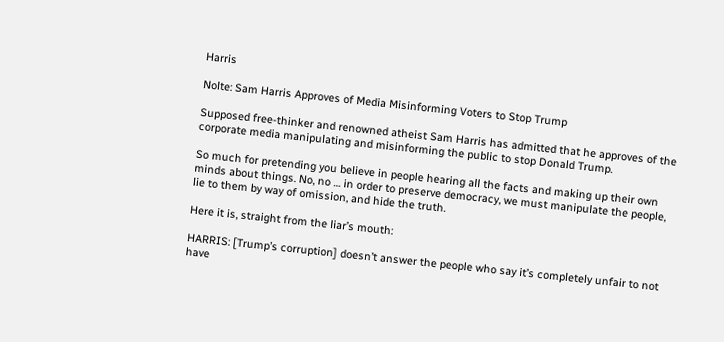Harris

Nolte: Sam Harris Approves of Media Misinforming Voters to Stop Trump

Supposed free-thinker and renowned atheist Sam Harris has admitted that he approves of the corporate media manipulating and misinforming the public to stop Donald Trump.

So much for pretending you believe in people hearing all the facts and making up their own minds about things. No, no … in order to preserve democracy, we must manipulate the people, lie to them by way of omission, and hide the truth.

Here it is, straight from the liar’s mouth:

HARRIS: [Trump’s corruption] doesn’t answer the people who say it’s completely unfair to not have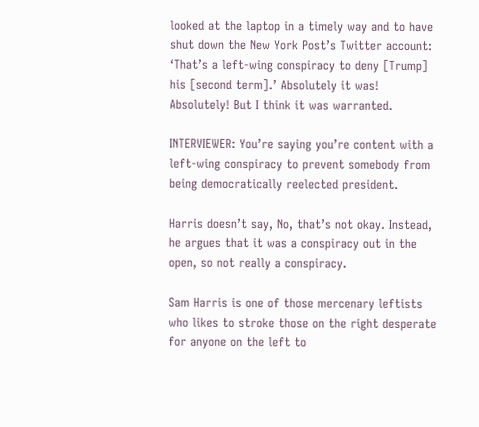looked at the laptop in a timely way and to have shut down the New York Post’s Twitter account: ‘That’s a left-wing conspiracy to deny [Trump] his [second term].’ Absolutely it was! Absolutely! But I think it was warranted.

INTERVIEWER: You’re saying you’re content with a left-wing conspiracy to prevent somebody from being democratically reelected president.

Harris doesn’t say, No, that’s not okay. Instead, he argues that it was a conspiracy out in the open, so not really a conspiracy.

Sam Harris is one of those mercenary leftists who likes to stroke those on the right desperate for anyone on the left to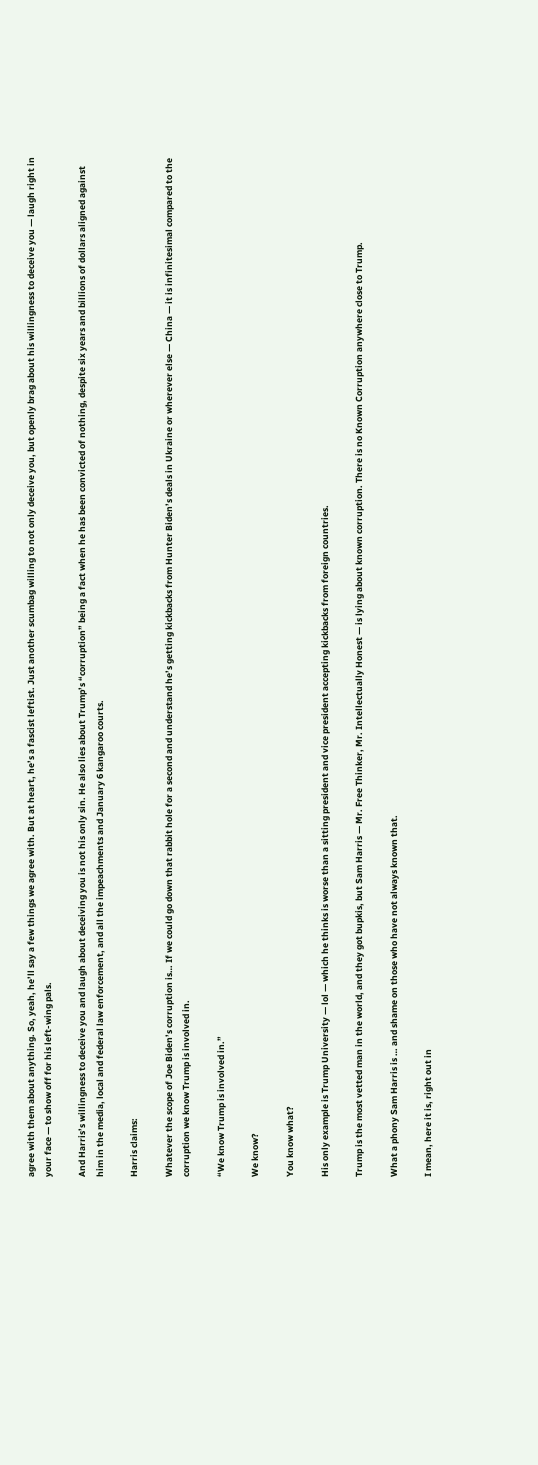agree with them about anything. So, yeah, he’ll say a few things we agree with. But at heart, he’s a fascist leftist. Just another scumbag willing to not only deceive you, but openly brag about his willingness to deceive you — laugh right in your face — to show off for his left-wing pals.

And Harris’s willingness to deceive you and laugh about deceiving you is not his only sin. He also lies about Trump’s “corruption” being a fact when he has been convicted of nothing, despite six years and billions of dollars aligned against him in the media, local and federal law enforcement, and all the impeachments and January 6 kangaroo courts.

Harris claims:

Whatever the scope of Joe Biden’s corruption is… If we could go down that rabbit hole for a second and understand he’s getting kickbacks from Hunter Biden’s deals in Ukraine or wherever else — China — it is infinitesimal compared to the corruption we know Trump is involved in.

“We know Trump is involved in.”

We know?

You know what?

His only example is Trump University — lol — which he thinks is worse than a sitting president and vice president accepting kickbacks from foreign countries.

Trump is the most vetted man in the world, and they got bupkis, but Sam Harris — Mr. Free Thinker, Mr. Intellectually Honest — is lying about known corruption. There is no Known Corruption anywhere close to Trump.

What a phony Sam Harris is … and shame on those who have not always known that.

I mean, here it is, right out in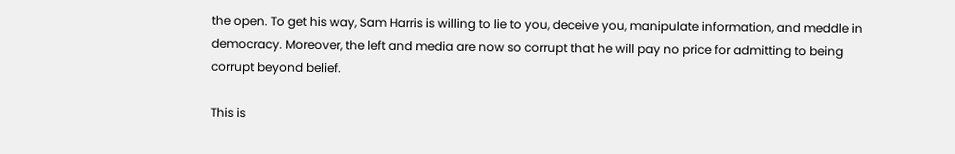the open. To get his way, Sam Harris is willing to lie to you, deceive you, manipulate information, and meddle in democracy. Moreover, the left and media are now so corrupt that he will pay no price for admitting to being corrupt beyond belief.

This is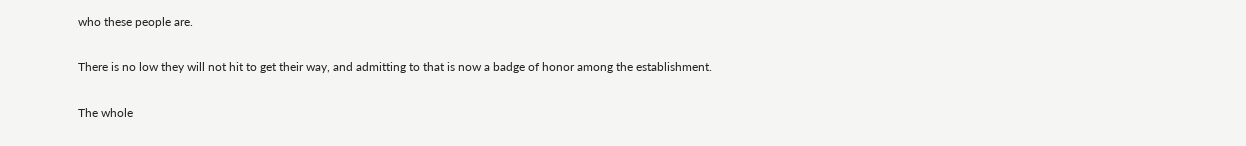who these people are.

There is no low they will not hit to get their way, and admitting to that is now a badge of honor among the establishment.

The whole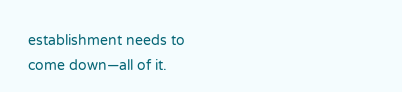establishment needs to come down—all of it.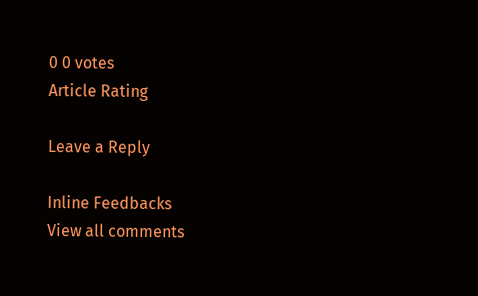0 0 votes
Article Rating

Leave a Reply

Inline Feedbacks
View all comments